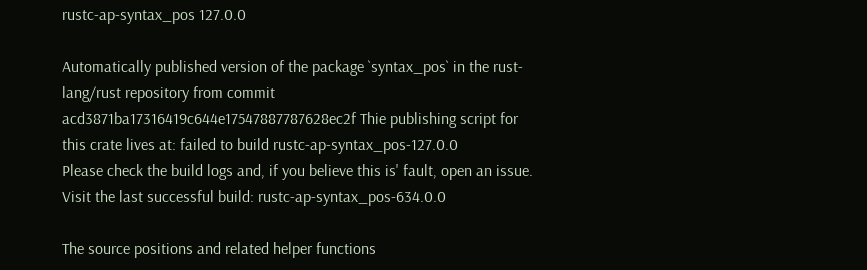rustc-ap-syntax_pos 127.0.0

Automatically published version of the package `syntax_pos` in the rust-lang/rust repository from commit acd3871ba17316419c644e17547887787628ec2f Thie publishing script for this crate lives at: failed to build rustc-ap-syntax_pos-127.0.0
Please check the build logs and, if you believe this is' fault, open an issue.
Visit the last successful build: rustc-ap-syntax_pos-634.0.0

The source positions and related helper functions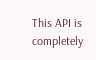This API is completely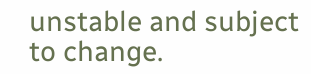unstable and subject to change.